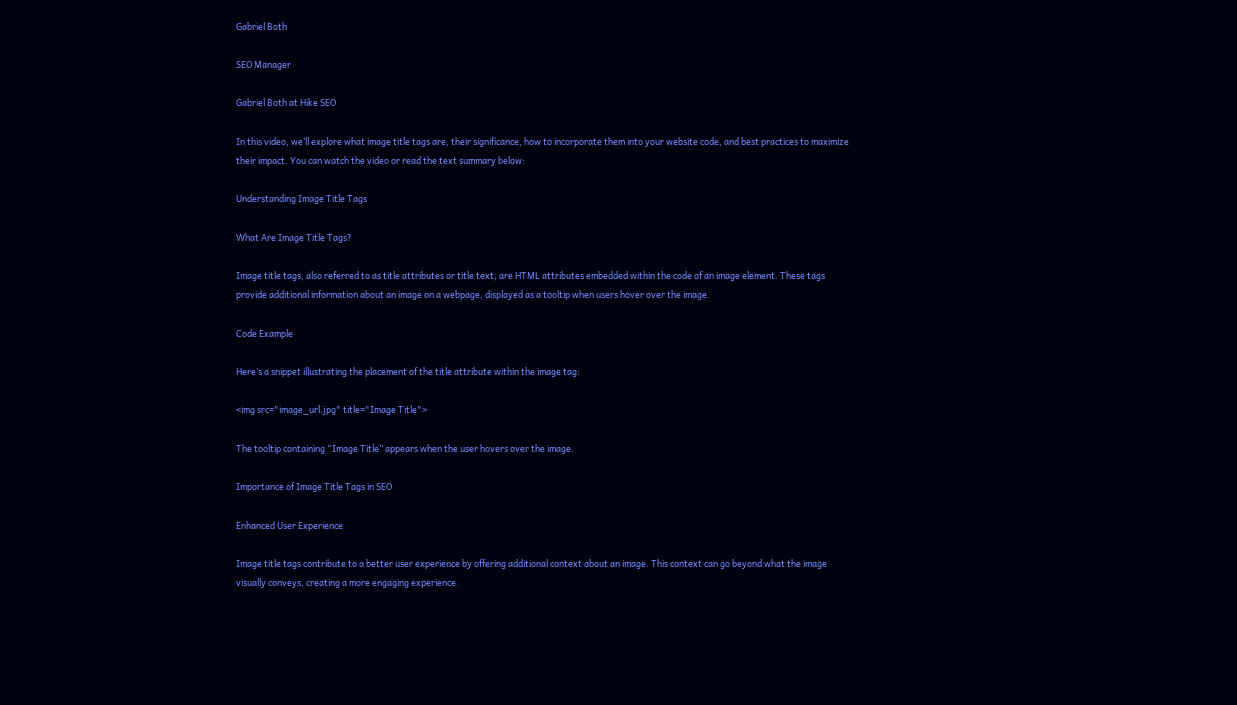Gabriel Both

SEO Manager

Gabriel Both at Hike SEO

In this video, we’ll explore what image title tags are, their significance, how to incorporate them into your website code, and best practices to maximize their impact. You can watch the video or read the text summary below:

Understanding Image Title Tags

What Are Image Title Tags?

Image title tags, also referred to as title attributes or title text, are HTML attributes embedded within the code of an image element. These tags provide additional information about an image on a webpage, displayed as a tooltip when users hover over the image.

Code Example

Here’s a snippet illustrating the placement of the title attribute within the image tag:

<img src="image_url.jpg" title="Image Title">

The tooltip containing “Image Title” appears when the user hovers over the image.

Importance of Image Title Tags in SEO

Enhanced User Experience

Image title tags contribute to a better user experience by offering additional context about an image. This context can go beyond what the image visually conveys, creating a more engaging experience.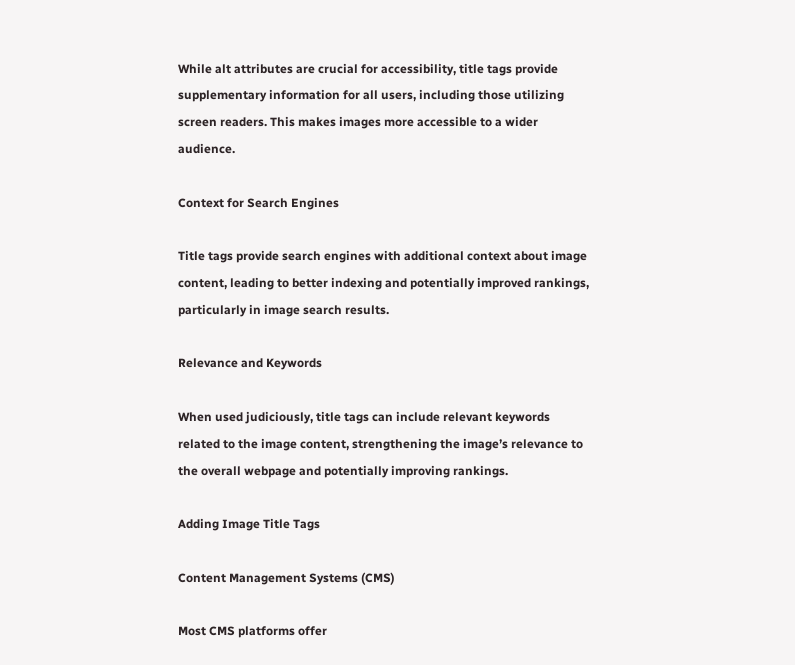While alt attributes are crucial for accessibility, title tags provide supplementary information for all users, including those utilizing screen readers. This makes images more accessible to a wider audience.

Context for Search Engines

Title tags provide search engines with additional context about image content, leading to better indexing and potentially improved rankings, particularly in image search results.

Relevance and Keywords

When used judiciously, title tags can include relevant keywords related to the image content, strengthening the image’s relevance to the overall webpage and potentially improving rankings.

Adding Image Title Tags

Content Management Systems (CMS)

Most CMS platforms offer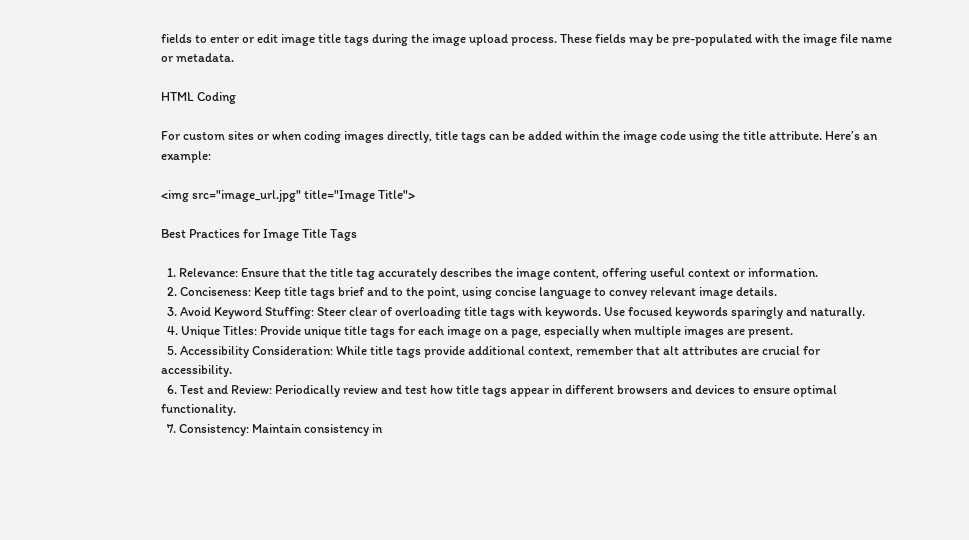fields to enter or edit image title tags during the image upload process. These fields may be pre-populated with the image file name or metadata.

HTML Coding

For custom sites or when coding images directly, title tags can be added within the image code using the title attribute. Here’s an example:

<img src="image_url.jpg" title="Image Title">

Best Practices for Image Title Tags

  1. Relevance: Ensure that the title tag accurately describes the image content, offering useful context or information.
  2. Conciseness: Keep title tags brief and to the point, using concise language to convey relevant image details.
  3. Avoid Keyword Stuffing: Steer clear of overloading title tags with keywords. Use focused keywords sparingly and naturally.
  4. Unique Titles: Provide unique title tags for each image on a page, especially when multiple images are present.
  5. Accessibility Consideration: While title tags provide additional context, remember that alt attributes are crucial for accessibility.
  6. Test and Review: Periodically review and test how title tags appear in different browsers and devices to ensure optimal functionality.
  7. Consistency: Maintain consistency in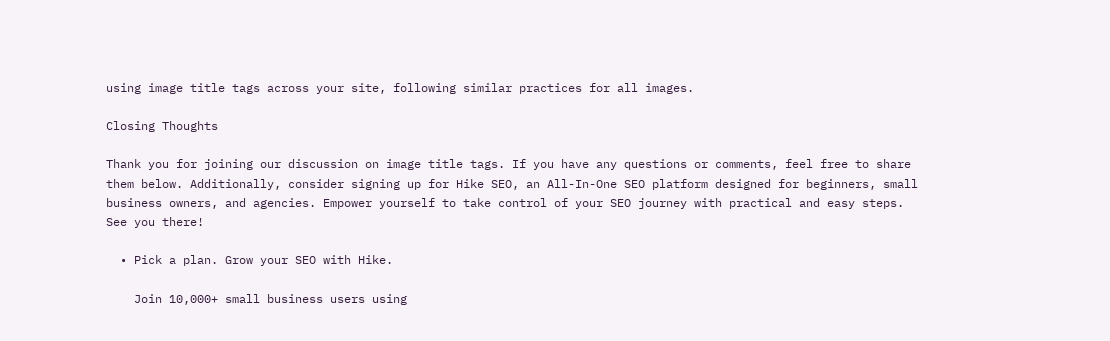using image title tags across your site, following similar practices for all images.

Closing Thoughts

Thank you for joining our discussion on image title tags. If you have any questions or comments, feel free to share them below. Additionally, consider signing up for Hike SEO, an All-In-One SEO platform designed for beginners, small business owners, and agencies. Empower yourself to take control of your SEO journey with practical and easy steps. See you there!

  • Pick a plan. Grow your SEO with Hike.

    Join 10,000+ small business users using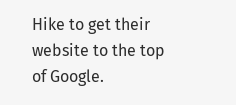Hike to get their website to the top of Google.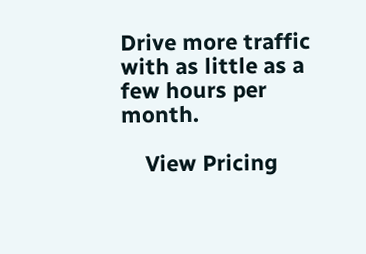Drive more traffic with as little as a few hours per month.

    View Pricing